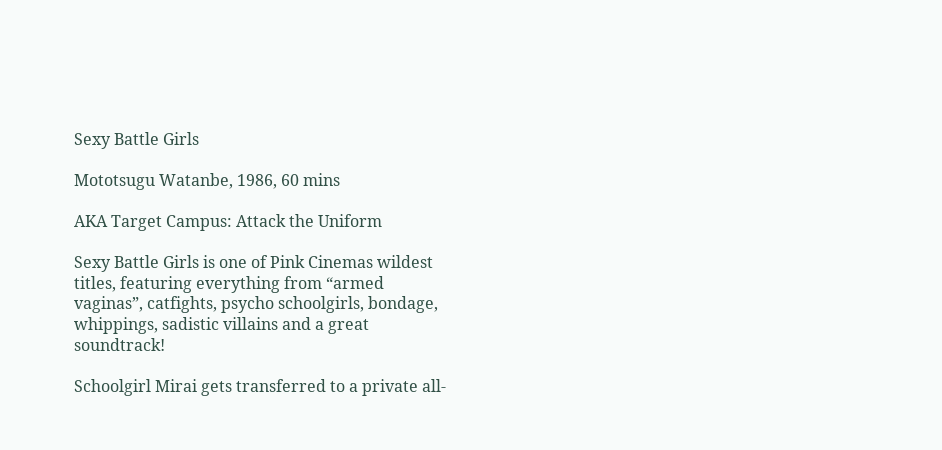Sexy Battle Girls

Mototsugu Watanbe, 1986, 60 mins

AKA Target Campus: Attack the Uniform

Sexy Battle Girls is one of Pink Cinemas wildest titles, featuring everything from “armed vaginas”, catfights, psycho schoolgirls, bondage, whippings, sadistic villains and a great soundtrack!

Schoolgirl Mirai gets transferred to a private all-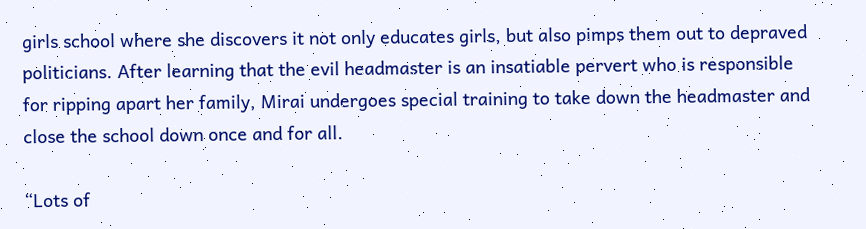girls school where she discovers it not only educates girls, but also pimps them out to depraved politicians. After learning that the evil headmaster is an insatiable pervert who is responsible for ripping apart her family, Mirai undergoes special training to take down the headmaster and close the school down once and for all.

“Lots of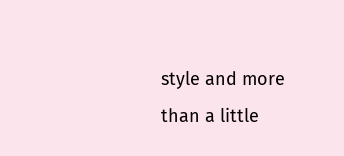style and more than a little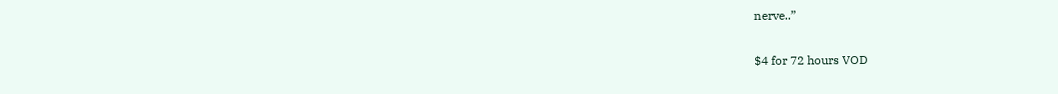nerve..”

$4 for 72 hours VOD